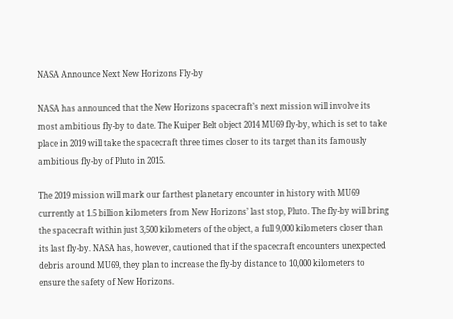NASA Announce Next New Horizons Fly-by

NASA has announced that the New Horizons spacecraft’s next mission will involve its most ambitious fly-by to date. The Kuiper Belt object 2014 MU69 fly-by, which is set to take place in 2019 will take the spacecraft three times closer to its target than its famously ambitious fly-by of Pluto in 2015.

The 2019 mission will mark our farthest planetary encounter in history with MU69 currently at 1.5 billion kilometers from New Horizons’ last stop, Pluto. The fly-by will bring the spacecraft within just 3,500 kilometers of the object, a full 9,000 kilometers closer than its last fly-by. NASA has, however, cautioned that if the spacecraft encounters unexpected debris around MU69, they plan to increase the fly-by distance to 10,000 kilometers to ensure the safety of New Horizons.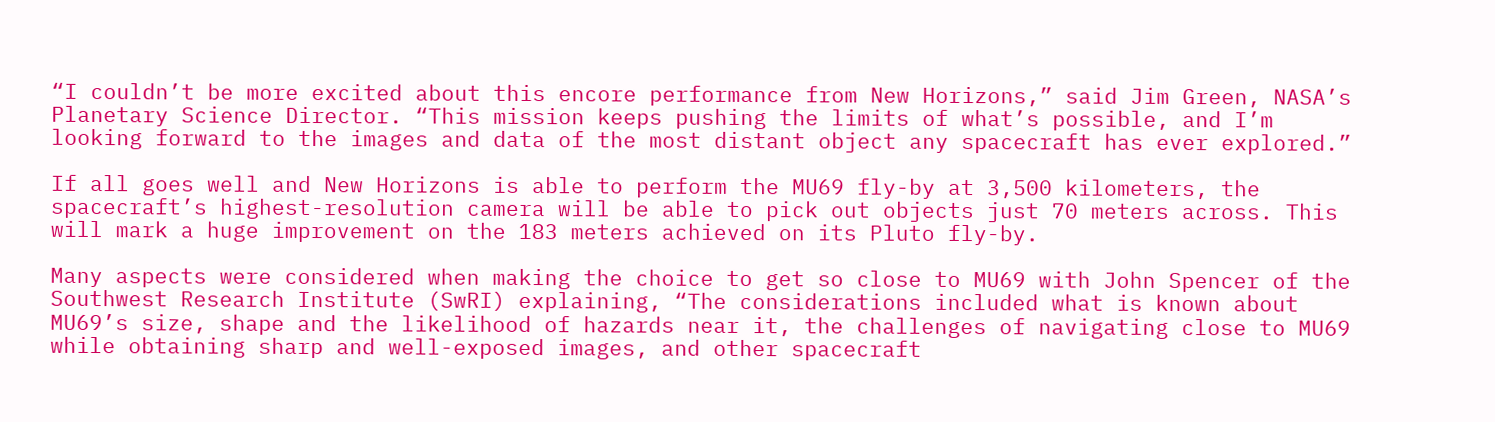“I couldn’t be more excited about this encore performance from New Horizons,” said Jim Green, NASA’s Planetary Science Director. “This mission keeps pushing the limits of what’s possible, and I’m looking forward to the images and data of the most distant object any spacecraft has ever explored.”

If all goes well and New Horizons is able to perform the MU69 fly-by at 3,500 kilometers, the spacecraft’s highest-resolution camera will be able to pick out objects just 70 meters across. This will mark a huge improvement on the 183 meters achieved on its Pluto fly-by.

Many aspects were considered when making the choice to get so close to MU69 with John Spencer of the Southwest Research Institute (SwRI) explaining, “The considerations included what is known about MU69’s size, shape and the likelihood of hazards near it, the challenges of navigating close to MU69 while obtaining sharp and well-exposed images, and other spacecraft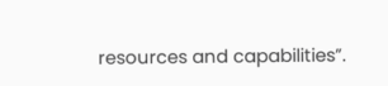resources and capabilities”.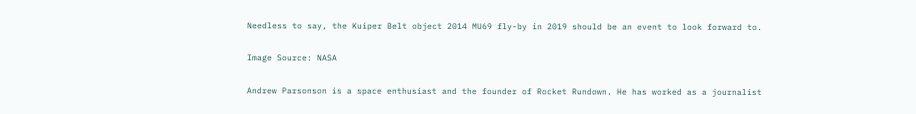Needless to say, the Kuiper Belt object 2014 MU69 fly-by in 2019 should be an event to look forward to.

Image Source: NASA

Andrew Parsonson is a space enthusiast and the founder of Rocket Rundown. He has worked as a journalist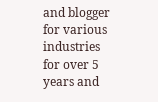and blogger for various industries for over 5 years and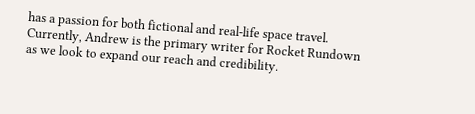has a passion for both fictional and real-life space travel. Currently, Andrew is the primary writer for Rocket Rundown as we look to expand our reach and credibility.